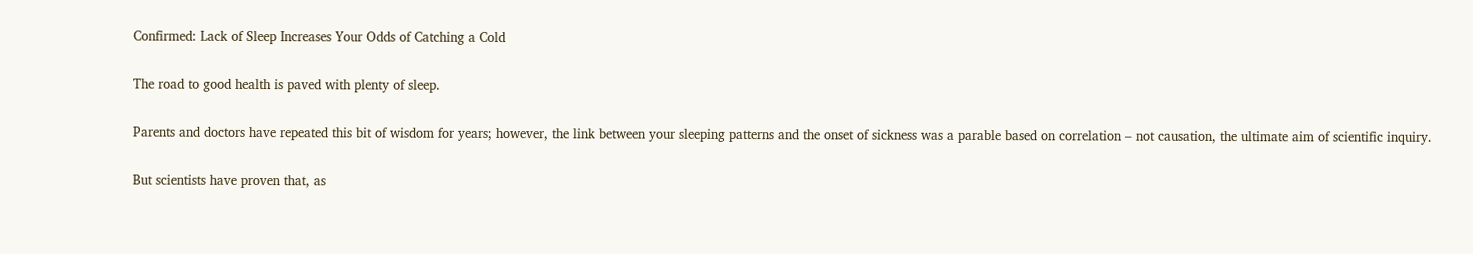Confirmed: Lack of Sleep Increases Your Odds of Catching a Cold

The road to good health is paved with plenty of sleep.

Parents and doctors have repeated this bit of wisdom for years; however, the link between your sleeping patterns and the onset of sickness was a parable based on correlation – not causation, the ultimate aim of scientific inquiry.

But scientists have proven that, as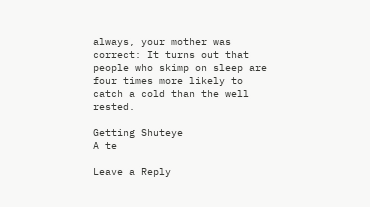always, your mother was correct: It turns out that people who skimp on sleep are four times more likely to catch a cold than the well rested.

Getting Shuteye
A te

Leave a Reply